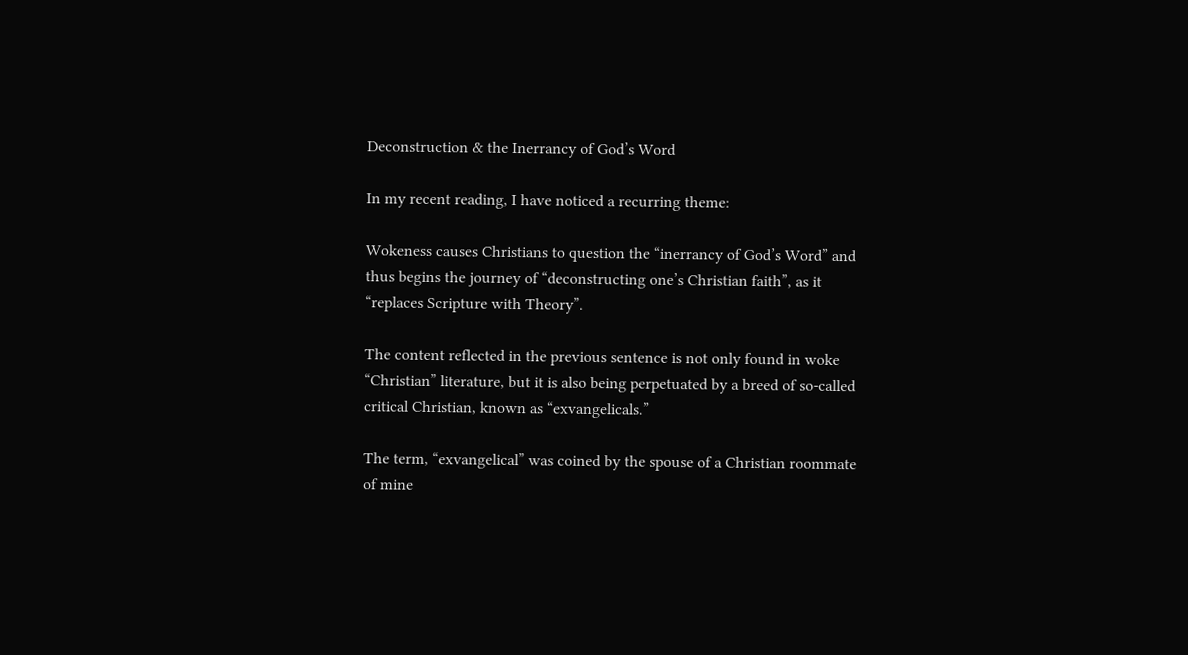Deconstruction & the Inerrancy of God’s Word

In my recent reading, I have noticed a recurring theme:

Wokeness causes Christians to question the “inerrancy of God’s Word” and thus begins the journey of “deconstructing one’s Christian faith”, as it “replaces Scripture with Theory”.

The content reflected in the previous sentence is not only found in woke “Christian” literature, but it is also being perpetuated by a breed of so-called critical Christian, known as “exvangelicals.”

The term, “exvangelical” was coined by the spouse of a Christian roommate of mine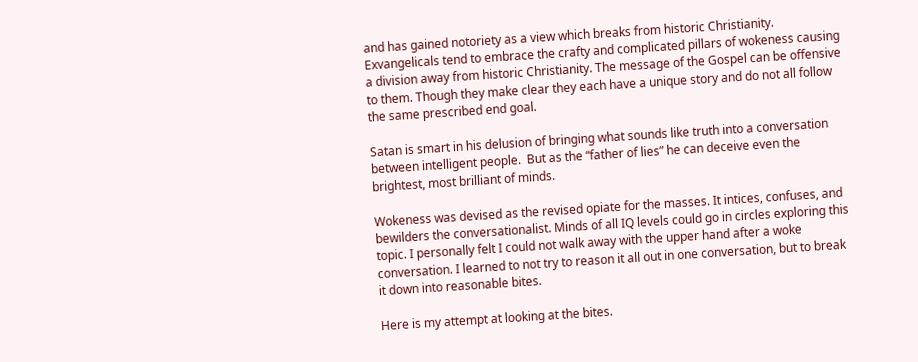and has gained notoriety as a view which breaks from historic Christianity. Exvangelicals tend to embrace the crafty and complicated pillars of wokeness causing a division away from historic Christianity. The message of the Gospel can be offensive to them. Though they make clear they each have a unique story and do not all follow the same prescribed end goal.

Satan is smart in his delusion of bringing what sounds like truth into a conversation between intelligent people.  But as the “father of lies” he can deceive even the brightest, most brilliant of minds.

Wokeness was devised as the revised opiate for the masses. It intices, confuses, and bewilders the conversationalist. Minds of all IQ levels could go in circles exploring this topic. I personally felt I could not walk away with the upper hand after a woke conversation. I learned to not try to reason it all out in one conversation, but to break it down into reasonable bites.

Here is my attempt at looking at the bites.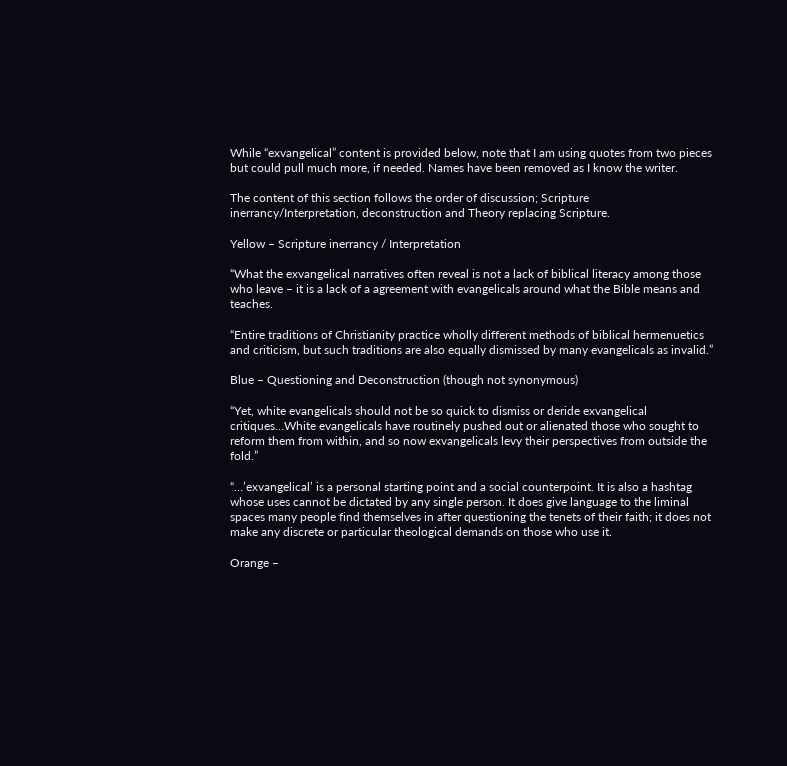While “exvangelical” content is provided below, note that I am using quotes from two pieces but could pull much more, if needed. Names have been removed as I know the writer.

The content of this section follows the order of discussion; Scripture inerrancy/Interpretation, deconstruction and Theory replacing Scripture.

Yellow – Scripture inerrancy / Interpretation

“What the exvangelical narratives often reveal is not a lack of biblical literacy among those who leave – it is a lack of a agreement with evangelicals around what the Bible means and teaches.

“Entire traditions of Christianity practice wholly different methods of biblical hermenuetics and criticism, but such traditions are also equally dismissed by many evangelicals as invalid.”

Blue – Questioning and Deconstruction (though not synonymous)

“Yet, white evangelicals should not be so quick to dismiss or deride exvangelical critiques…White evangelicals have routinely pushed out or alienated those who sought to reform them from within, and so now exvangelicals levy their perspectives from outside the fold.”

“…’exvangelical’ is a personal starting point and a social counterpoint. It is also a hashtag whose uses cannot be dictated by any single person. It does give language to the liminal spaces many people find themselves in after questioning the tenets of their faith; it does not make any discrete or particular theological demands on those who use it.

Orange –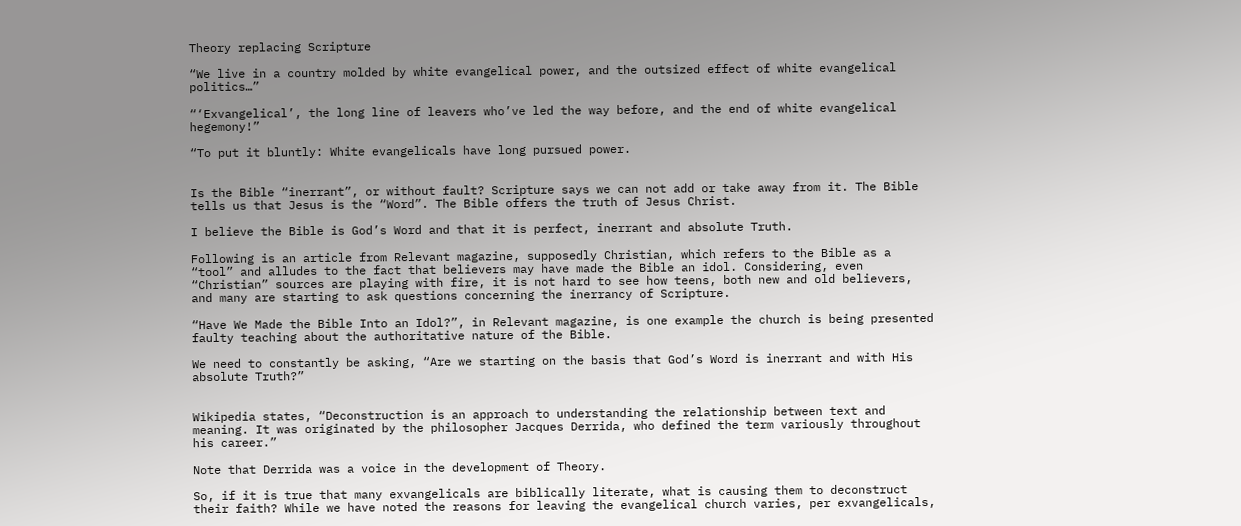Theory replacing Scripture

“We live in a country molded by white evangelical power, and the outsized effect of white evangelical politics…”

“‘Exvangelical’, the long line of leavers who’ve led the way before, and the end of white evangelical hegemony!”

“To put it bluntly: White evangelicals have long pursued power.


Is the Bible “inerrant”, or without fault? Scripture says we can not add or take away from it. The Bible tells us that Jesus is the “Word”. The Bible offers the truth of Jesus Christ.

I believe the Bible is God’s Word and that it is perfect, inerrant and absolute Truth.

Following is an article from Relevant magazine, supposedly Christian, which refers to the Bible as a “tool” and alludes to the fact that believers may have made the Bible an idol. Considering, even “Christian” sources are playing with fire, it is not hard to see how teens, both new and old believers, and many are starting to ask questions concerning the inerrancy of Scripture.

“Have We Made the Bible Into an Idol?”, in Relevant magazine, is one example the church is being presented faulty teaching about the authoritative nature of the Bible.

We need to constantly be asking, “Are we starting on the basis that God’s Word is inerrant and with His absolute Truth?”


Wikipedia states, “Deconstruction is an approach to understanding the relationship between text and meaning. It was originated by the philosopher Jacques Derrida, who defined the term variously throughout his career.”

Note that Derrida was a voice in the development of Theory.

So, if it is true that many exvangelicals are biblically literate, what is causing them to deconstruct their faith? While we have noted the reasons for leaving the evangelical church varies, per exvangelicals,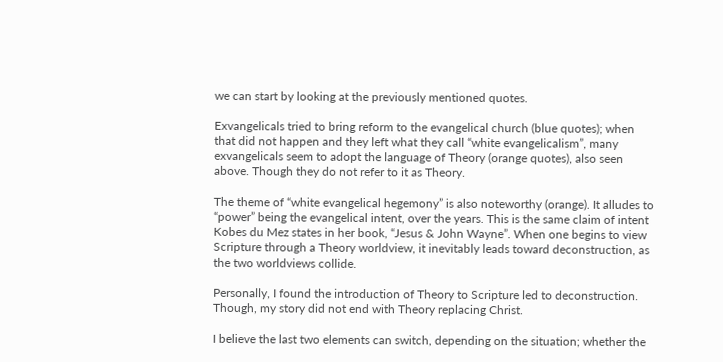we can start by looking at the previously mentioned quotes.

Exvangelicals tried to bring reform to the evangelical church (blue quotes); when that did not happen and they left what they call “white evangelicalism”, many exvangelicals seem to adopt the language of Theory (orange quotes), also seen above. Though they do not refer to it as Theory.

The theme of “white evangelical hegemony” is also noteworthy (orange). It alludes to “power” being the evangelical intent, over the years. This is the same claim of intent Kobes du Mez states in her book, “Jesus & John Wayne”. When one begins to view Scripture through a Theory worldview, it inevitably leads toward deconstruction, as the two worldviews collide.

Personally, I found the introduction of Theory to Scripture led to deconstruction. Though, my story did not end with Theory replacing Christ.

I believe the last two elements can switch, depending on the situation; whether the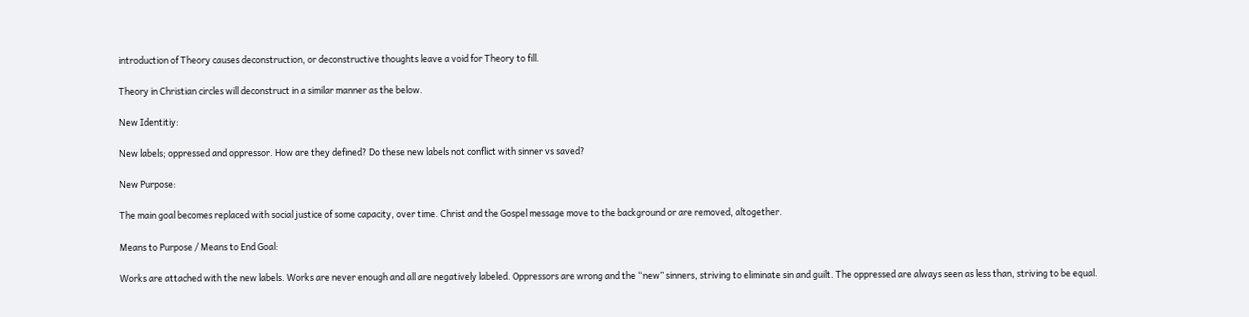introduction of Theory causes deconstruction, or deconstructive thoughts leave a void for Theory to fill.

Theory in Christian circles will deconstruct in a similar manner as the below.

New Identitiy:

New labels; oppressed and oppressor. How are they defined? Do these new labels not conflict with sinner vs saved?

New Purpose:

The main goal becomes replaced with social justice of some capacity, over time. Christ and the Gospel message move to the background or are removed, altogether.

Means to Purpose / Means to End Goal:

Works are attached with the new labels. Works are never enough and all are negatively labeled. Oppressors are wrong and the “new” sinners, striving to eliminate sin and guilt. The oppressed are always seen as less than, striving to be equal.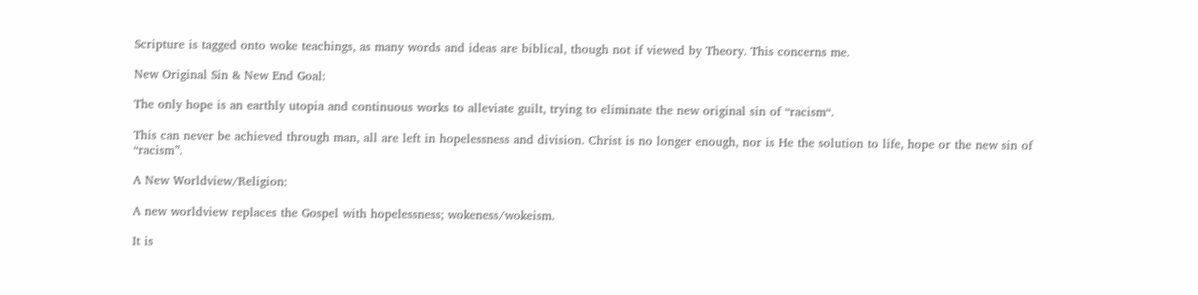Scripture is tagged onto woke teachings, as many words and ideas are biblical, though not if viewed by Theory. This concerns me.

New Original Sin & New End Goal:

The only hope is an earthly utopia and continuous works to alleviate guilt, trying to eliminate the new original sin of “racism“.

This can never be achieved through man, all are left in hopelessness and division. Christ is no longer enough, nor is He the solution to life, hope or the new sin of “racism”.

A New Worldview/Religion:

A new worldview replaces the Gospel with hopelessness; wokeness/wokeism.

It is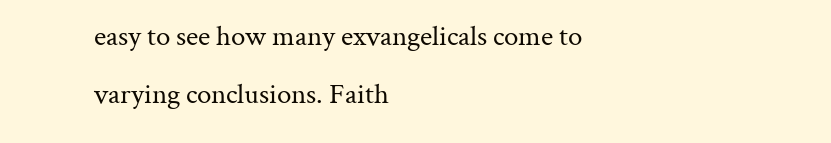easy to see how many exvangelicals come to varying conclusions. Faith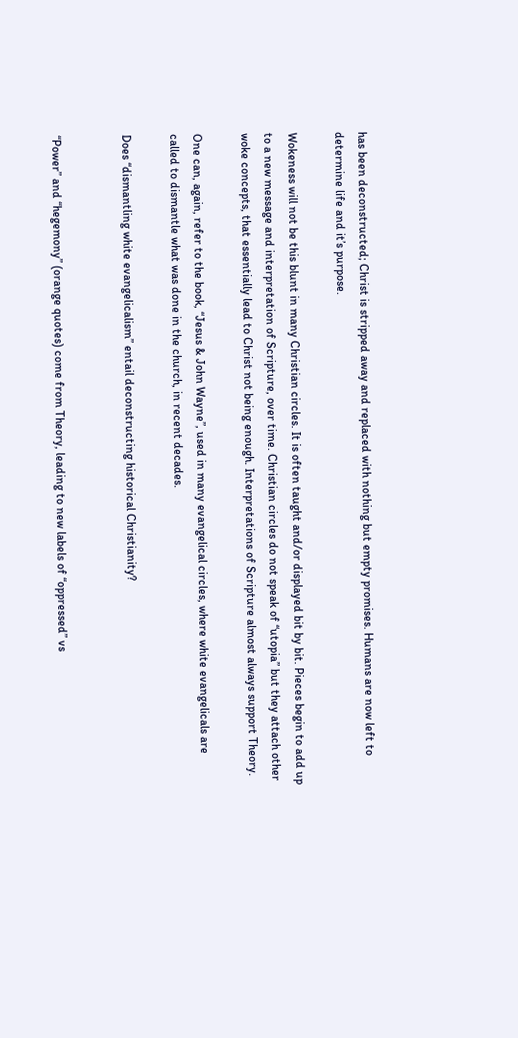has been deconstructed; Christ is stripped away and replaced with nothing but empty promises. Humans are now left to determine life and it’s purpose.

Wokeness will not be this blunt in many Christian circles. It is often taught and/or displayed bit by bit. Pieces begin to add up to a new message and interpretation of Scripture, over time. Christian circles do not speak of “utopia” but they attach other woke concepts, that essentially lead to Christ not being enough. Interpretations of Scripture almost always support Theory.

One can, again, refer to the book, “Jesus & John Wayne”, used in many evangelical circles, where white evangelicals are called to dismantle what was done in the church, in recent decades.

Does “dismantling white evangelicalism” entail deconstructing historical Christianity?


“Power” and “hegemony” (orange quotes) come from Theory, leading to new labels of “oppressed” vs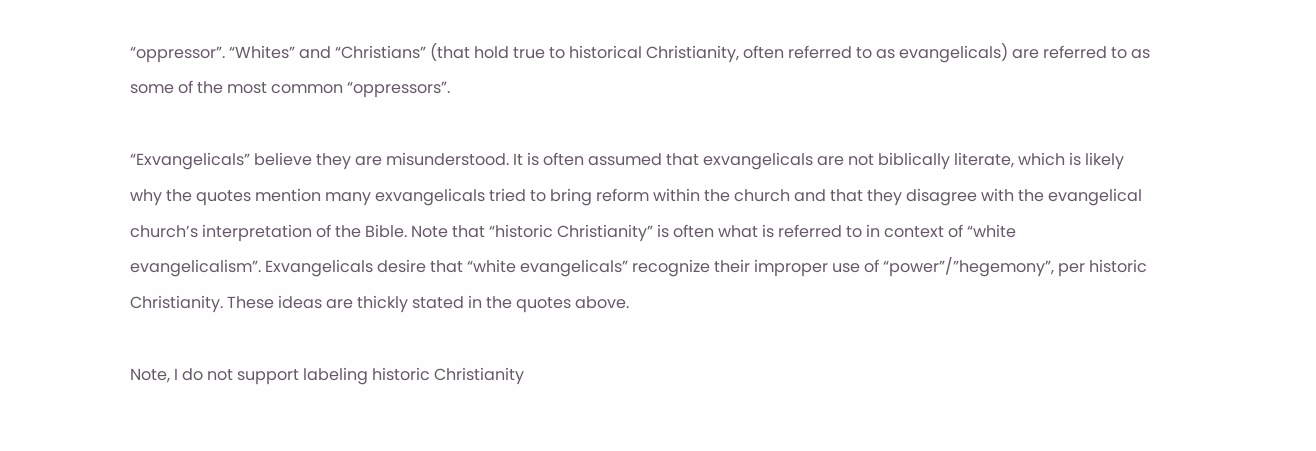“oppressor”. “Whites” and “Christians” (that hold true to historical Christianity, often referred to as evangelicals) are referred to as some of the most common “oppressors”.

“Exvangelicals” believe they are misunderstood. It is often assumed that exvangelicals are not biblically literate, which is likely why the quotes mention many exvangelicals tried to bring reform within the church and that they disagree with the evangelical church’s interpretation of the Bible. Note that “historic Christianity” is often what is referred to in context of “white evangelicalism”. Exvangelicals desire that “white evangelicals” recognize their improper use of “power”/”hegemony”, per historic Christianity. These ideas are thickly stated in the quotes above.

Note, I do not support labeling historic Christianity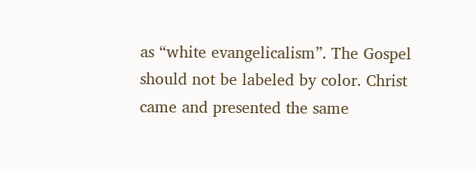as “white evangelicalism”. The Gospel should not be labeled by color. Christ came and presented the same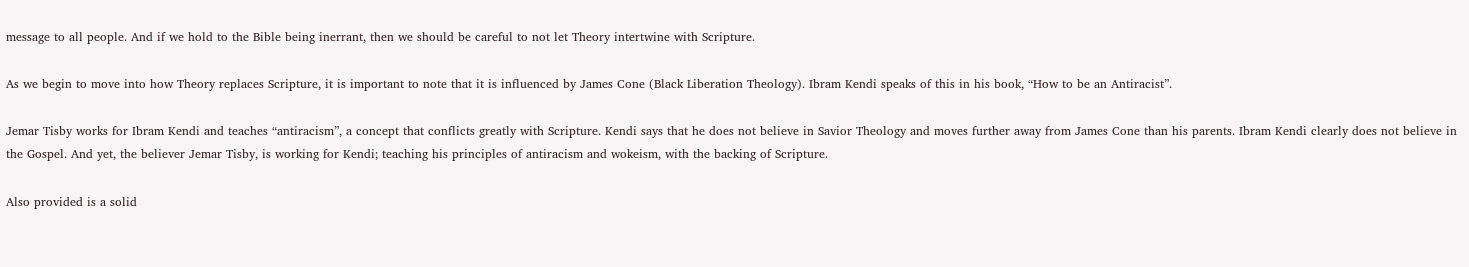message to all people. And if we hold to the Bible being inerrant, then we should be careful to not let Theory intertwine with Scripture.

As we begin to move into how Theory replaces Scripture, it is important to note that it is influenced by James Cone (Black Liberation Theology). Ibram Kendi speaks of this in his book, “How to be an Antiracist”.

Jemar Tisby works for Ibram Kendi and teaches “antiracism”, a concept that conflicts greatly with Scripture. Kendi says that he does not believe in Savior Theology and moves further away from James Cone than his parents. Ibram Kendi clearly does not believe in the Gospel. And yet, the believer Jemar Tisby, is working for Kendi; teaching his principles of antiracism and wokeism, with the backing of Scripture.

Also provided is a solid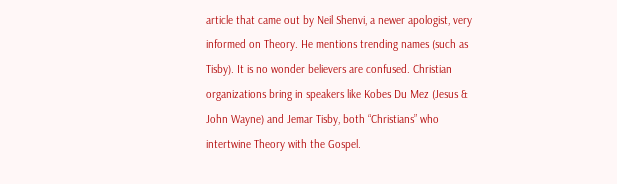article that came out by Neil Shenvi, a newer apologist, very informed on Theory. He mentions trending names (such as Tisby). It is no wonder believers are confused. Christian organizations bring in speakers like Kobes Du Mez (Jesus & John Wayne) and Jemar Tisby, both “Christians” who intertwine Theory with the Gospel.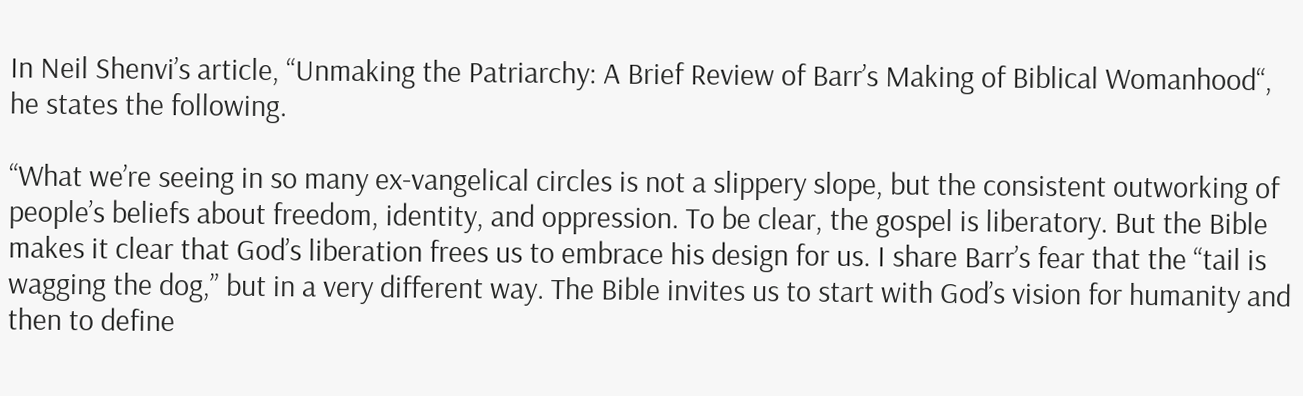In Neil Shenvi’s article, “Unmaking the Patriarchy: A Brief Review of Barr’s Making of Biblical Womanhood“, he states the following.

“What we’re seeing in so many ex-vangelical circles is not a slippery slope, but the consistent outworking of people’s beliefs about freedom, identity, and oppression. To be clear, the gospel is liberatory. But the Bible makes it clear that God’s liberation frees us to embrace his design for us. I share Barr’s fear that the “tail is wagging the dog,” but in a very different way. The Bible invites us to start with God’s vision for humanity and then to define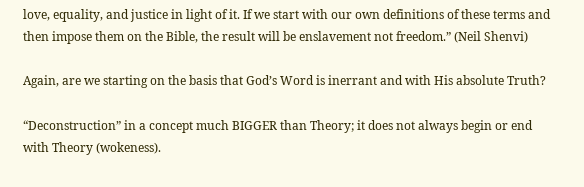love, equality, and justice in light of it. If we start with our own definitions of these terms and then impose them on the Bible, the result will be enslavement not freedom.” (Neil Shenvi)

Again, are we starting on the basis that God’s Word is inerrant and with His absolute Truth?

“Deconstruction” in a concept much BIGGER than Theory; it does not always begin or end with Theory (wokeness).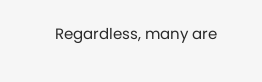Regardless, many are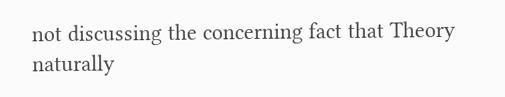not discussing the concerning fact that Theory naturally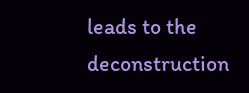leads to the deconstruction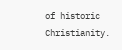of historic Christianity.